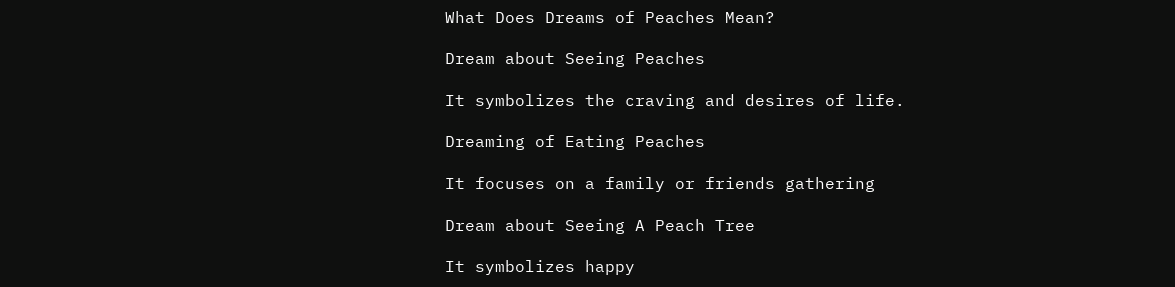What Does Dreams of Peaches Mean?

Dream about Seeing Peaches

It symbolizes the craving and desires of life.

Dreaming of Eating Peaches

It focuses on a family or friends gathering

Dream about Seeing A Peach Tree

It symbolizes happy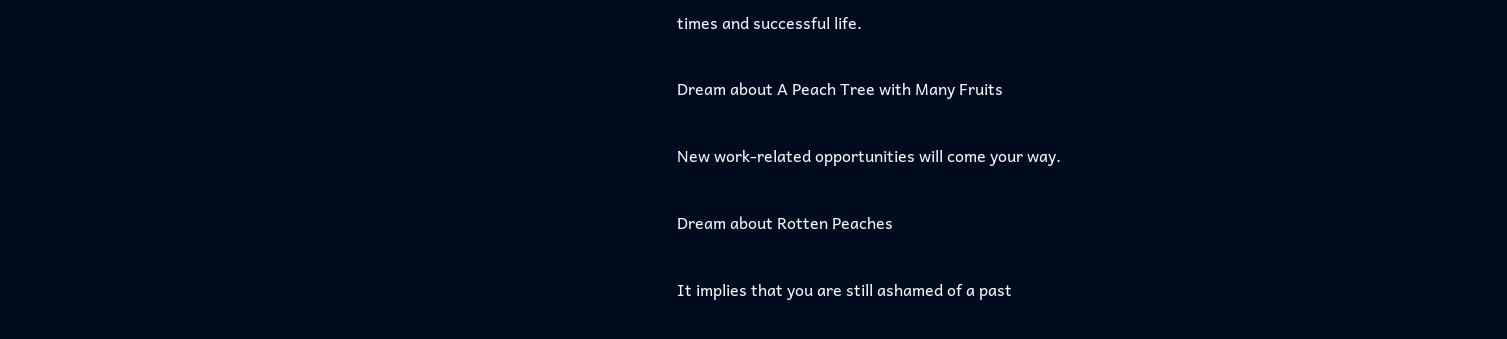times and successful life.

Dream about A Peach Tree with Many Fruits

New work-related opportunities will come your way.

Dream about Rotten Peaches

It implies that you are still ashamed of a past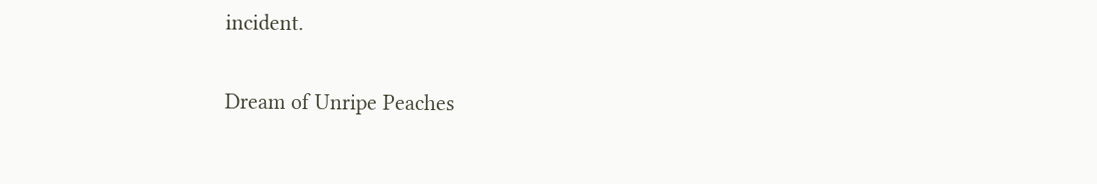incident.

Dream of Unripe Peaches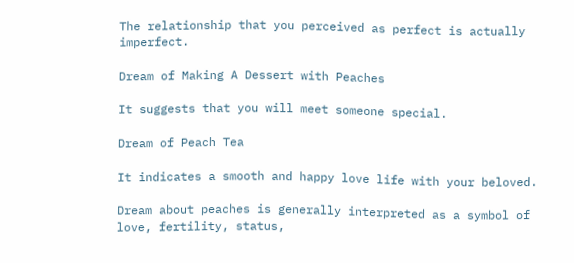The relationship that you perceived as perfect is actually imperfect.

Dream of Making A Dessert with Peaches

It suggests that you will meet someone special.

Dream of Peach Tea

It indicates a smooth and happy love life with your beloved.

Dream about peaches is generally interpreted as a symbol of love, fertility, status,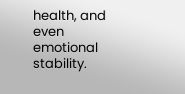health, and even emotional stability.